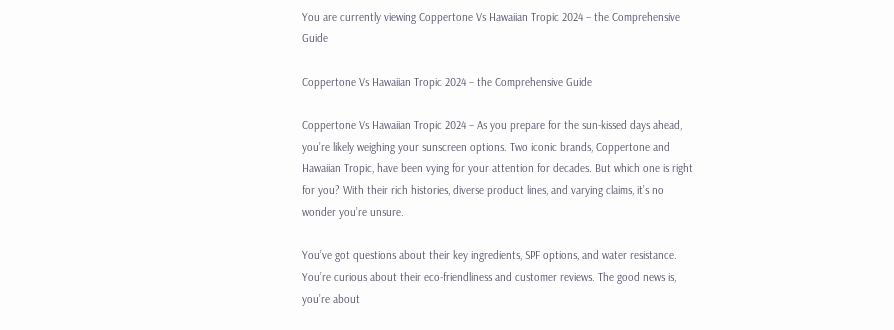You are currently viewing Coppertone Vs Hawaiian Tropic 2024 – the Comprehensive Guide

Coppertone Vs Hawaiian Tropic 2024 – the Comprehensive Guide

Coppertone Vs Hawaiian Tropic 2024 – As you prepare for the sun-kissed days ahead, you’re likely weighing your sunscreen options. Two iconic brands, Coppertone and Hawaiian Tropic, have been vying for your attention for decades. But which one is right for you? With their rich histories, diverse product lines, and varying claims, it’s no wonder you’re unsure.

You’ve got questions about their key ingredients, SPF options, and water resistance. You’re curious about their eco-friendliness and customer reviews. The good news is, you’re about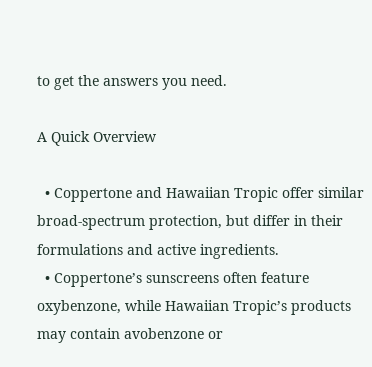to get the answers you need.

A Quick Overview

  • Coppertone and Hawaiian Tropic offer similar broad-spectrum protection, but differ in their formulations and active ingredients.
  • Coppertone’s sunscreens often feature oxybenzone, while Hawaiian Tropic’s products may contain avobenzone or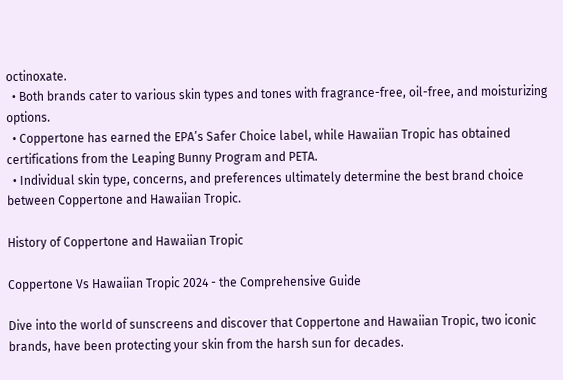octinoxate.
  • Both brands cater to various skin types and tones with fragrance-free, oil-free, and moisturizing options.
  • Coppertone has earned the EPA’s Safer Choice label, while Hawaiian Tropic has obtained certifications from the Leaping Bunny Program and PETA.
  • Individual skin type, concerns, and preferences ultimately determine the best brand choice between Coppertone and Hawaiian Tropic.

History of Coppertone and Hawaiian Tropic

Coppertone Vs Hawaiian Tropic 2024 - the Comprehensive Guide

Dive into the world of sunscreens and discover that Coppertone and Hawaiian Tropic, two iconic brands, have been protecting your skin from the harsh sun for decades.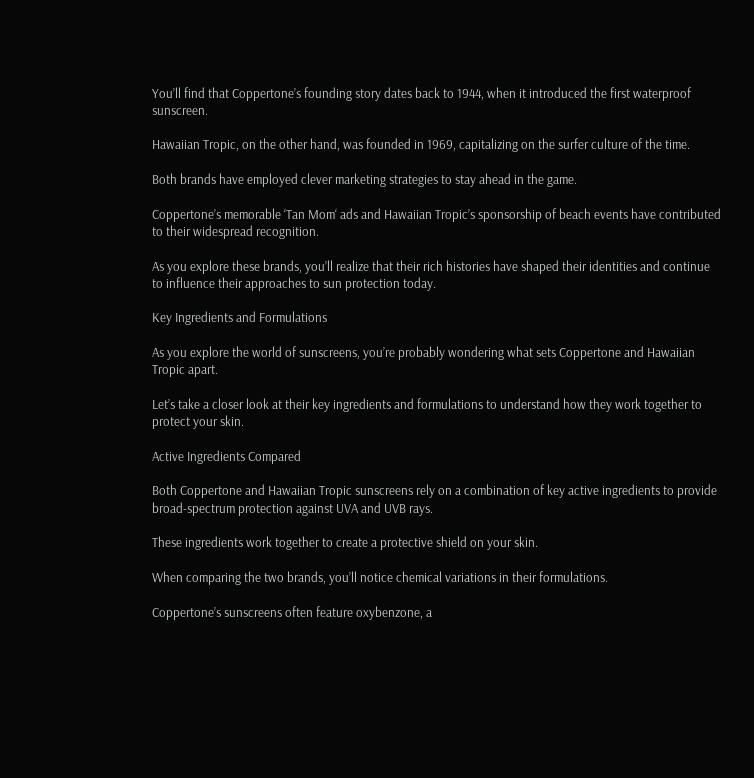You’ll find that Coppertone’s founding story dates back to 1944, when it introduced the first waterproof sunscreen.

Hawaiian Tropic, on the other hand, was founded in 1969, capitalizing on the surfer culture of the time.

Both brands have employed clever marketing strategies to stay ahead in the game.

Coppertone’s memorable ‘Tan Mom‘ ads and Hawaiian Tropic’s sponsorship of beach events have contributed to their widespread recognition.

As you explore these brands, you’ll realize that their rich histories have shaped their identities and continue to influence their approaches to sun protection today.

Key Ingredients and Formulations

As you explore the world of sunscreens, you’re probably wondering what sets Coppertone and Hawaiian Tropic apart.

Let’s take a closer look at their key ingredients and formulations to understand how they work together to protect your skin.

Active Ingredients Compared

Both Coppertone and Hawaiian Tropic sunscreens rely on a combination of key active ingredients to provide broad-spectrum protection against UVA and UVB rays.

These ingredients work together to create a protective shield on your skin.

When comparing the two brands, you’ll notice chemical variations in their formulations.

Coppertone’s sunscreens often feature oxybenzone, a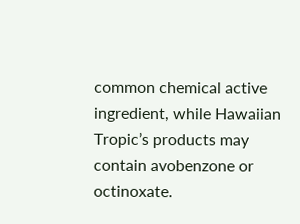common chemical active ingredient, while Hawaiian Tropic’s products may contain avobenzone or octinoxate.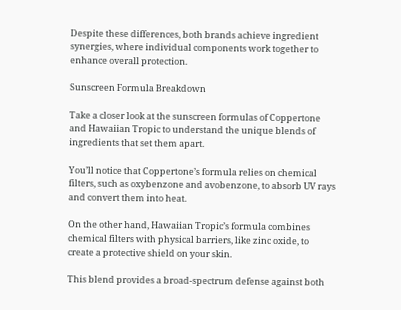Despite these differences, both brands achieve ingredient synergies, where individual components work together to enhance overall protection.

Sunscreen Formula Breakdown

Take a closer look at the sunscreen formulas of Coppertone and Hawaiian Tropic to understand the unique blends of ingredients that set them apart.

You’ll notice that Coppertone’s formula relies on chemical filters, such as oxybenzone and avobenzone, to absorb UV rays and convert them into heat.

On the other hand, Hawaiian Tropic’s formula combines chemical filters with physical barriers, like zinc oxide, to create a protective shield on your skin.

This blend provides a broad-spectrum defense against both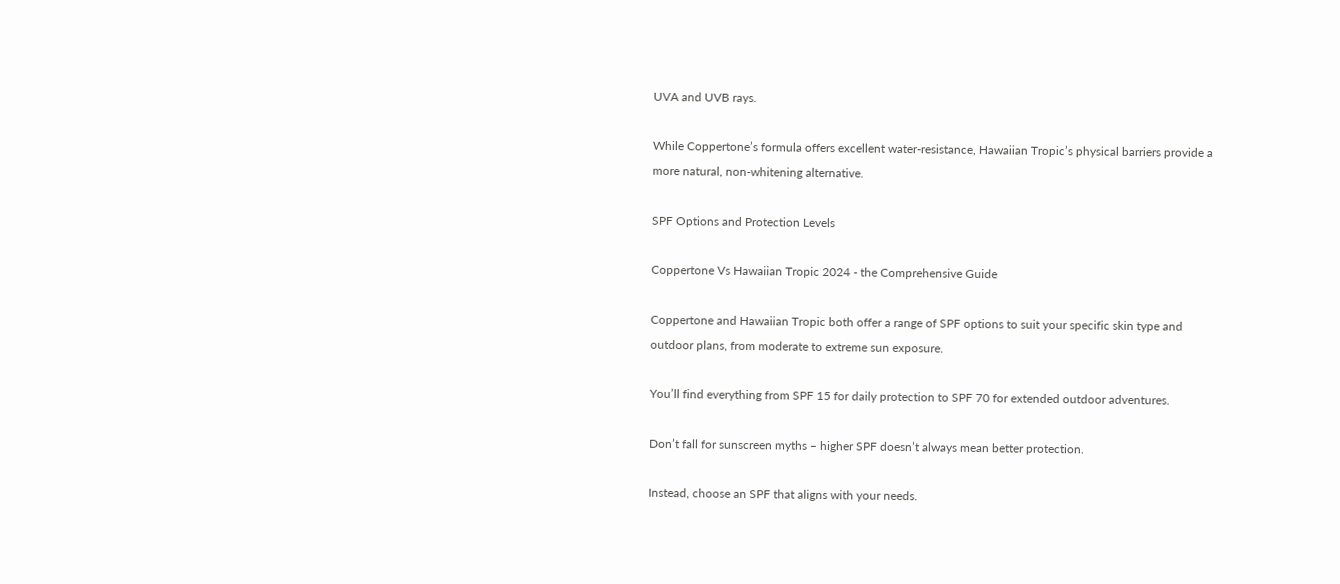UVA and UVB rays.

While Coppertone’s formula offers excellent water-resistance, Hawaiian Tropic’s physical barriers provide a more natural, non-whitening alternative.

SPF Options and Protection Levels

Coppertone Vs Hawaiian Tropic 2024 - the Comprehensive Guide

Coppertone and Hawaiian Tropic both offer a range of SPF options to suit your specific skin type and outdoor plans, from moderate to extreme sun exposure.

You’ll find everything from SPF 15 for daily protection to SPF 70 for extended outdoor adventures.

Don’t fall for sunscreen myths – higher SPF doesn’t always mean better protection.

Instead, choose an SPF that aligns with your needs.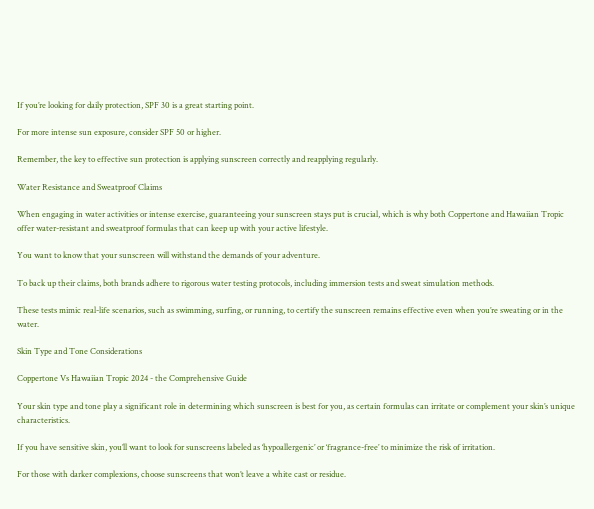If you’re looking for daily protection, SPF 30 is a great starting point.

For more intense sun exposure, consider SPF 50 or higher.

Remember, the key to effective sun protection is applying sunscreen correctly and reapplying regularly.

Water Resistance and Sweatproof Claims

When engaging in water activities or intense exercise, guaranteeing your sunscreen stays put is crucial, which is why both Coppertone and Hawaiian Tropic offer water-resistant and sweatproof formulas that can keep up with your active lifestyle.

You want to know that your sunscreen will withstand the demands of your adventure.

To back up their claims, both brands adhere to rigorous water testing protocols, including immersion tests and sweat simulation methods.

These tests mimic real-life scenarios, such as swimming, surfing, or running, to certify the sunscreen remains effective even when you’re sweating or in the water.

Skin Type and Tone Considerations

Coppertone Vs Hawaiian Tropic 2024 - the Comprehensive Guide

Your skin type and tone play a significant role in determining which sunscreen is best for you, as certain formulas can irritate or complement your skin’s unique characteristics.

If you have sensitive skin, you’ll want to look for sunscreens labeled as ‘hypoallergenic’ or ‘fragrance-free’ to minimize the risk of irritation.

For those with darker complexions, choose sunscreens that won’t leave a white cast or residue.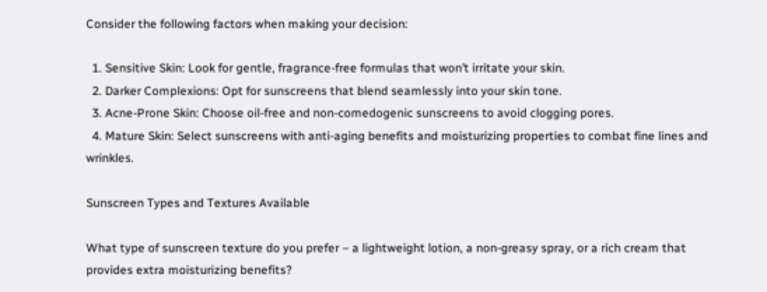Consider the following factors when making your decision:

  1. Sensitive Skin: Look for gentle, fragrance-free formulas that won’t irritate your skin.
  2. Darker Complexions: Opt for sunscreens that blend seamlessly into your skin tone.
  3. Acne-Prone Skin: Choose oil-free and non-comedogenic sunscreens to avoid clogging pores.
  4. Mature Skin: Select sunscreens with anti-aging benefits and moisturizing properties to combat fine lines and wrinkles.

Sunscreen Types and Textures Available

What type of sunscreen texture do you prefer – a lightweight lotion, a non-greasy spray, or a rich cream that provides extra moisturizing benefits?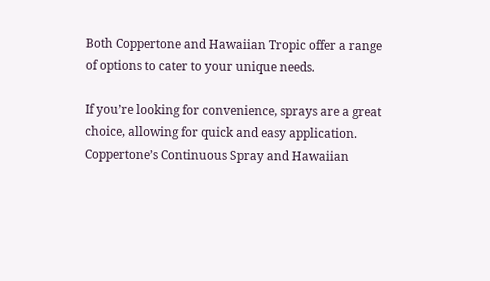Both Coppertone and Hawaiian Tropic offer a range of options to cater to your unique needs.

If you’re looking for convenience, sprays are a great choice, allowing for quick and easy application. Coppertone’s Continuous Spray and Hawaiian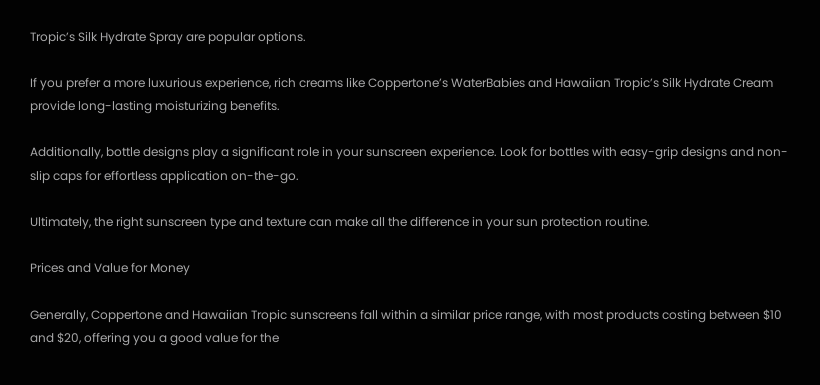Tropic’s Silk Hydrate Spray are popular options.

If you prefer a more luxurious experience, rich creams like Coppertone’s WaterBabies and Hawaiian Tropic’s Silk Hydrate Cream provide long-lasting moisturizing benefits.

Additionally, bottle designs play a significant role in your sunscreen experience. Look for bottles with easy-grip designs and non-slip caps for effortless application on-the-go.

Ultimately, the right sunscreen type and texture can make all the difference in your sun protection routine.

Prices and Value for Money

Generally, Coppertone and Hawaiian Tropic sunscreens fall within a similar price range, with most products costing between $10 and $20, offering you a good value for the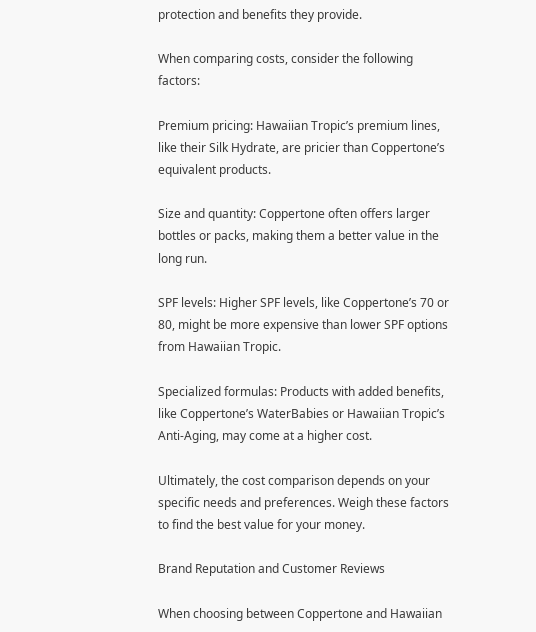protection and benefits they provide.

When comparing costs, consider the following factors:

Premium pricing: Hawaiian Tropic’s premium lines, like their Silk Hydrate, are pricier than Coppertone’s equivalent products.

Size and quantity: Coppertone often offers larger bottles or packs, making them a better value in the long run.

SPF levels: Higher SPF levels, like Coppertone’s 70 or 80, might be more expensive than lower SPF options from Hawaiian Tropic.

Specialized formulas: Products with added benefits, like Coppertone’s WaterBabies or Hawaiian Tropic’s Anti-Aging, may come at a higher cost.

Ultimately, the cost comparison depends on your specific needs and preferences. Weigh these factors to find the best value for your money.

Brand Reputation and Customer Reviews

When choosing between Coppertone and Hawaiian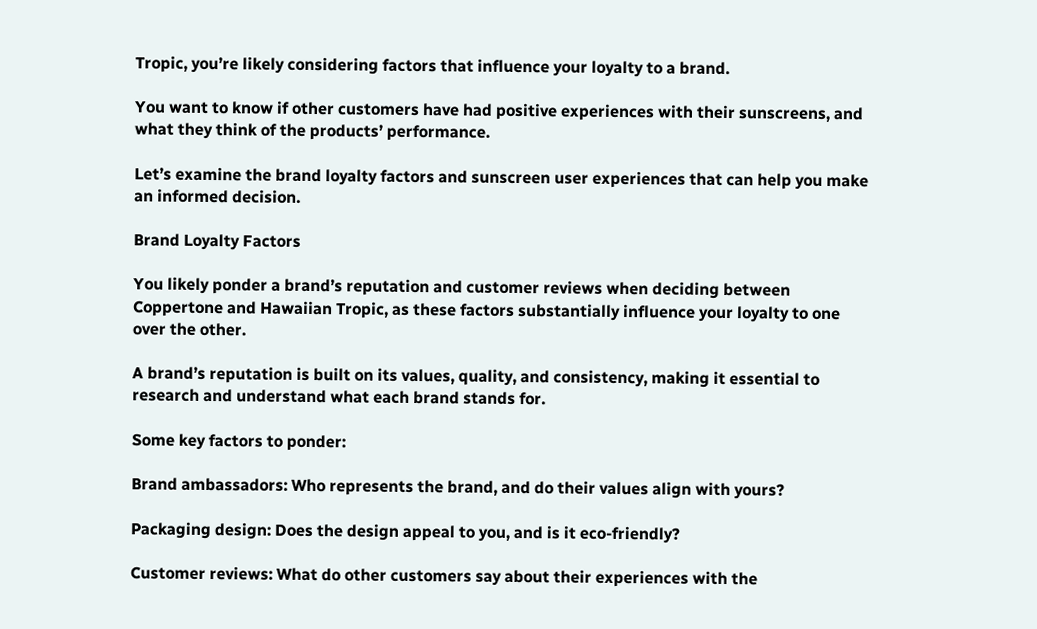Tropic, you’re likely considering factors that influence your loyalty to a brand.

You want to know if other customers have had positive experiences with their sunscreens, and what they think of the products’ performance.

Let’s examine the brand loyalty factors and sunscreen user experiences that can help you make an informed decision.

Brand Loyalty Factors

You likely ponder a brand’s reputation and customer reviews when deciding between Coppertone and Hawaiian Tropic, as these factors substantially influence your loyalty to one over the other.

A brand’s reputation is built on its values, quality, and consistency, making it essential to research and understand what each brand stands for.

Some key factors to ponder:

Brand ambassadors: Who represents the brand, and do their values align with yours?

Packaging design: Does the design appeal to you, and is it eco-friendly?

Customer reviews: What do other customers say about their experiences with the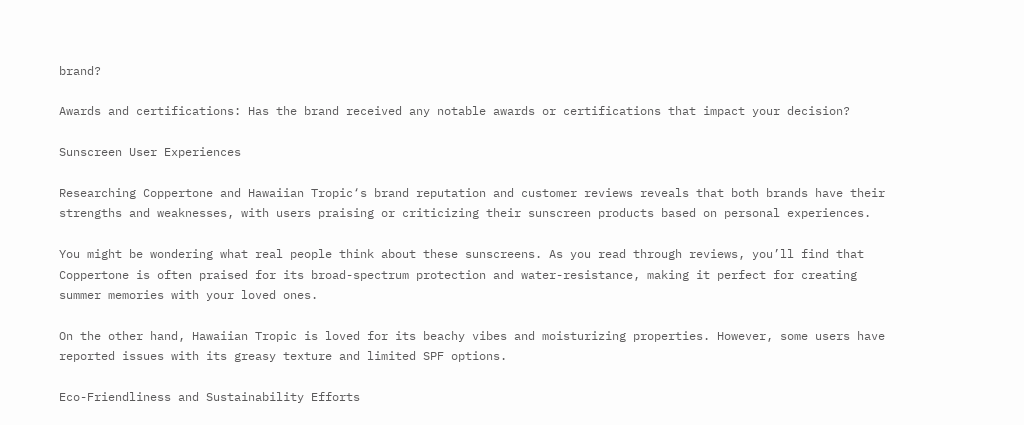brand?

Awards and certifications: Has the brand received any notable awards or certifications that impact your decision?

Sunscreen User Experiences

Researching Coppertone and Hawaiian Tropic‘s brand reputation and customer reviews reveals that both brands have their strengths and weaknesses, with users praising or criticizing their sunscreen products based on personal experiences.

You might be wondering what real people think about these sunscreens. As you read through reviews, you’ll find that Coppertone is often praised for its broad-spectrum protection and water-resistance, making it perfect for creating summer memories with your loved ones.

On the other hand, Hawaiian Tropic is loved for its beachy vibes and moisturizing properties. However, some users have reported issues with its greasy texture and limited SPF options.

Eco-Friendliness and Sustainability Efforts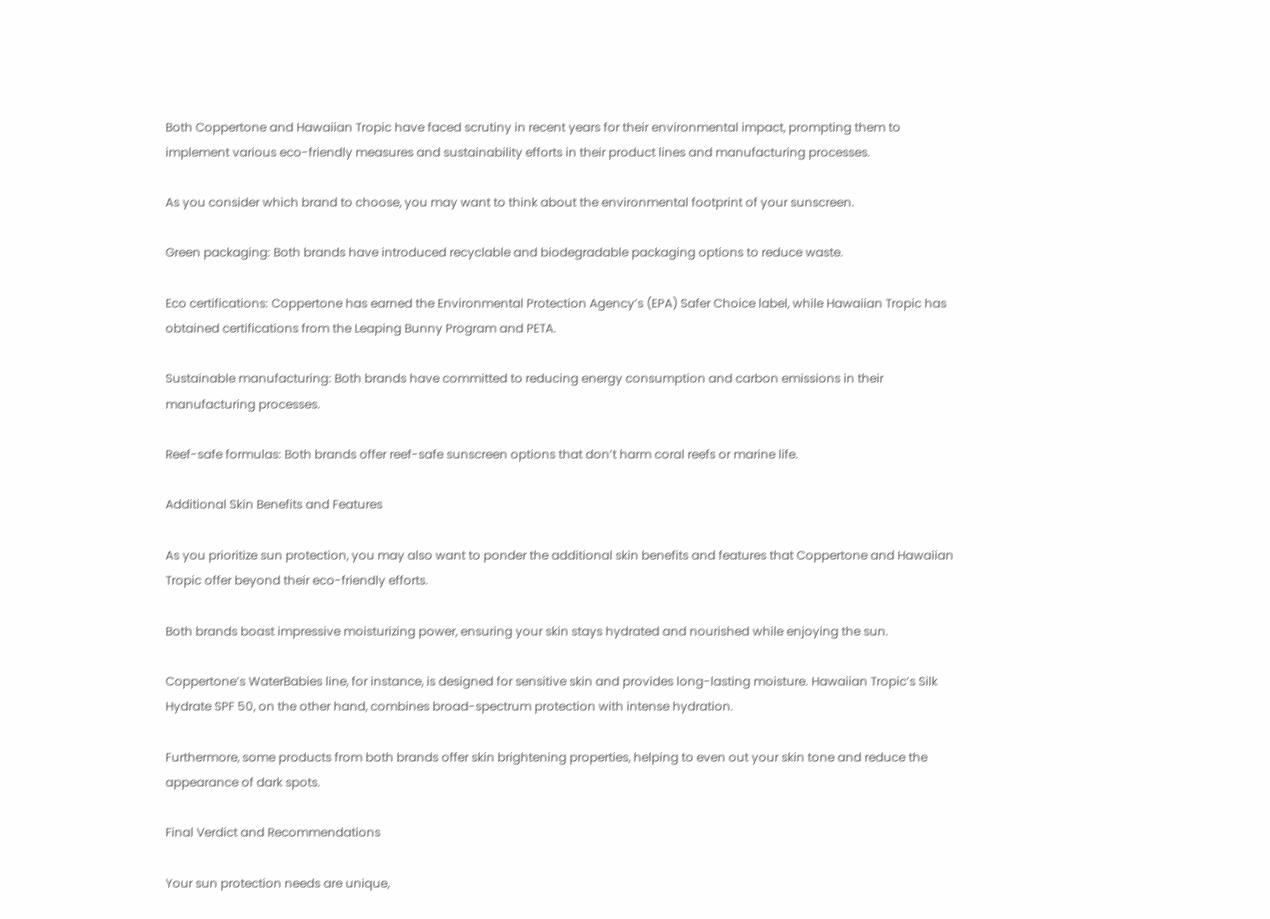Both Coppertone and Hawaiian Tropic have faced scrutiny in recent years for their environmental impact, prompting them to implement various eco-friendly measures and sustainability efforts in their product lines and manufacturing processes.

As you consider which brand to choose, you may want to think about the environmental footprint of your sunscreen.

Green packaging: Both brands have introduced recyclable and biodegradable packaging options to reduce waste.

Eco certifications: Coppertone has earned the Environmental Protection Agency’s (EPA) Safer Choice label, while Hawaiian Tropic has obtained certifications from the Leaping Bunny Program and PETA.

Sustainable manufacturing: Both brands have committed to reducing energy consumption and carbon emissions in their manufacturing processes.

Reef-safe formulas: Both brands offer reef-safe sunscreen options that don’t harm coral reefs or marine life.

Additional Skin Benefits and Features

As you prioritize sun protection, you may also want to ponder the additional skin benefits and features that Coppertone and Hawaiian Tropic offer beyond their eco-friendly efforts.

Both brands boast impressive moisturizing power, ensuring your skin stays hydrated and nourished while enjoying the sun.

Coppertone’s WaterBabies line, for instance, is designed for sensitive skin and provides long-lasting moisture. Hawaiian Tropic’s Silk Hydrate SPF 50, on the other hand, combines broad-spectrum protection with intense hydration.

Furthermore, some products from both brands offer skin brightening properties, helping to even out your skin tone and reduce the appearance of dark spots.

Final Verdict and Recommendations

Your sun protection needs are unique,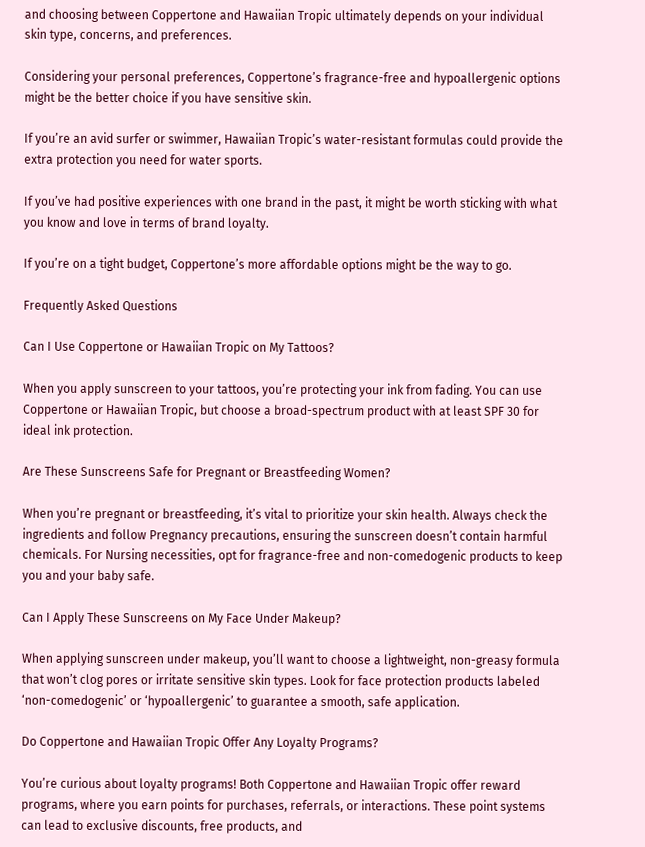and choosing between Coppertone and Hawaiian Tropic ultimately depends on your individual skin type, concerns, and preferences.

Considering your personal preferences, Coppertone’s fragrance-free and hypoallergenic options might be the better choice if you have sensitive skin.

If you’re an avid surfer or swimmer, Hawaiian Tropic’s water-resistant formulas could provide the extra protection you need for water sports.

If you’ve had positive experiences with one brand in the past, it might be worth sticking with what you know and love in terms of brand loyalty.

If you’re on a tight budget, Coppertone’s more affordable options might be the way to go.

Frequently Asked Questions

Can I Use Coppertone or Hawaiian Tropic on My Tattoos?

When you apply sunscreen to your tattoos, you’re protecting your ink from fading. You can use Coppertone or Hawaiian Tropic, but choose a broad-spectrum product with at least SPF 30 for ideal ink protection.

Are These Sunscreens Safe for Pregnant or Breastfeeding Women?

When you’re pregnant or breastfeeding, it’s vital to prioritize your skin health. Always check the ingredients and follow Pregnancy precautions, ensuring the sunscreen doesn’t contain harmful chemicals. For Nursing necessities, opt for fragrance-free and non-comedogenic products to keep you and your baby safe.

Can I Apply These Sunscreens on My Face Under Makeup?

When applying sunscreen under makeup, you’ll want to choose a lightweight, non-greasy formula that won’t clog pores or irritate sensitive skin types. Look for face protection products labeled ‘non-comedogenic’ or ‘hypoallergenic’ to guarantee a smooth, safe application.

Do Coppertone and Hawaiian Tropic Offer Any Loyalty Programs?

You’re curious about loyalty programs! Both Coppertone and Hawaiian Tropic offer reward programs, where you earn points for purchases, referrals, or interactions. These point systems can lead to exclusive discounts, free products, and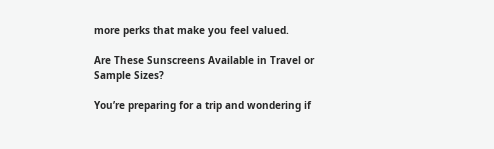more perks that make you feel valued.

Are These Sunscreens Available in Travel or Sample Sizes?

You’re preparing for a trip and wondering if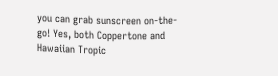you can grab sunscreen on-the-go! Yes, both Coppertone and Hawaiian Tropic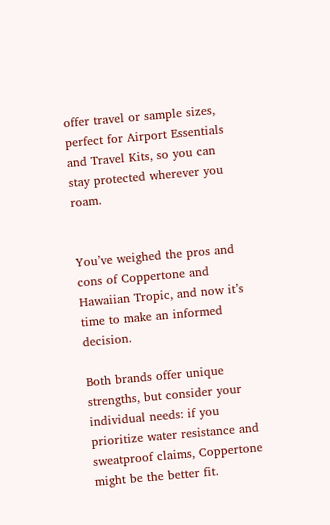offer travel or sample sizes, perfect for Airport Essentials and Travel Kits, so you can stay protected wherever you roam.


You’ve weighed the pros and cons of Coppertone and Hawaiian Tropic, and now it’s time to make an informed decision.

Both brands offer unique strengths, but consider your individual needs: if you prioritize water resistance and sweatproof claims, Coppertone might be the better fit.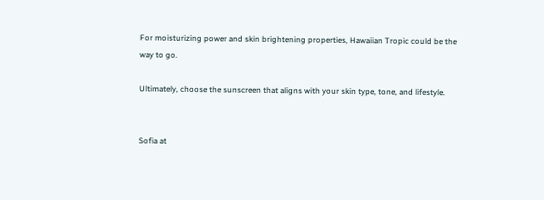For moisturizing power and skin brightening properties, Hawaiian Tropic could be the way to go.

Ultimately, choose the sunscreen that aligns with your skin type, tone, and lifestyle.


Sofia at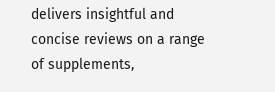delivers insightful and concise reviews on a range of supplements,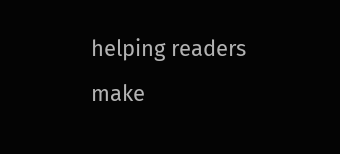helping readers make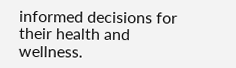informed decisions for their health and wellness.